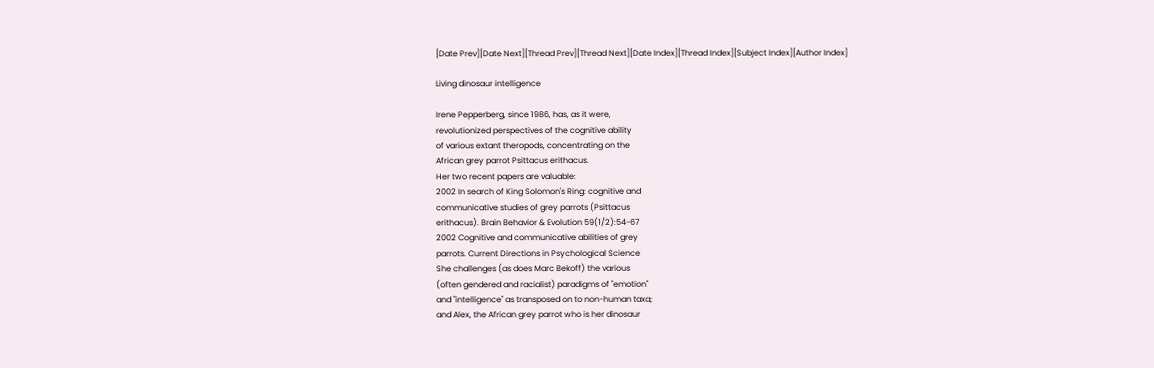[Date Prev][Date Next][Thread Prev][Thread Next][Date Index][Thread Index][Subject Index][Author Index]

Living dinosaur intelligence

Irene Pepperberg, since 1986, has, as it were,
revolutionized perspectives of the cognitive ability
of various extant theropods, concentrating on the
African grey parrot Psittacus erithacus.
Her two recent papers are valuable:
2002 In search of King Solomon's Ring: cognitive and
communicative studies of grey parrots (Psittacus
erithacus). Brain Behavior & Evolution 59(1/2):54-67
2002 Cognitive and communicative abilities of grey
parrots. Current Directions in Psychological Science
She challenges (as does Marc Bekoff) the various
(often gendered and racialist) paradigms of "emotion"
and "intelligence" as transposed on to non-human taxa;
and Alex, the African grey parrot who is her dinosaur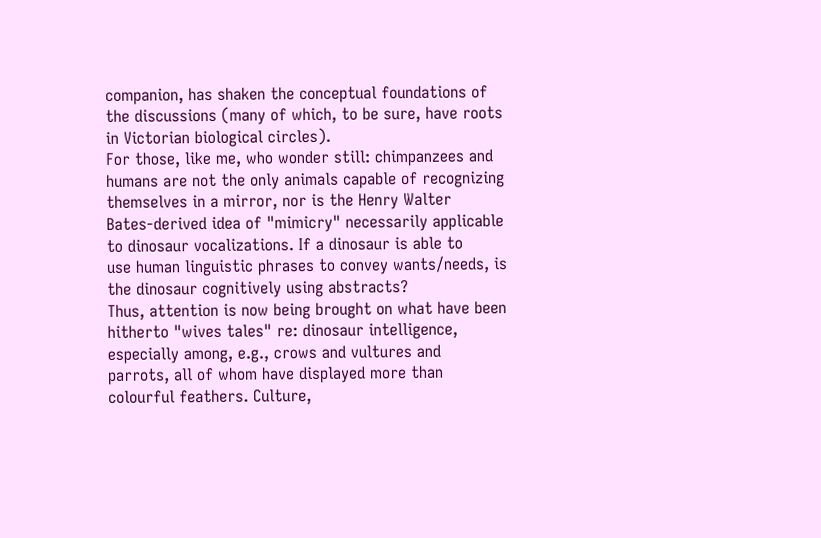companion, has shaken the conceptual foundations of
the discussions (many of which, to be sure, have roots
in Victorian biological circles).
For those, like me, who wonder still: chimpanzees and
humans are not the only animals capable of recognizing
themselves in a mirror, nor is the Henry Walter
Bates-derived idea of "mimicry" necessarily applicable
to dinosaur vocalizations. If a dinosaur is able to
use human linguistic phrases to convey wants/needs, is
the dinosaur cognitively using abstracts?
Thus, attention is now being brought on what have been
hitherto "wives tales" re: dinosaur intelligence,
especially among, e.g., crows and vultures and
parrots, all of whom have displayed more than
colourful feathers. Culture,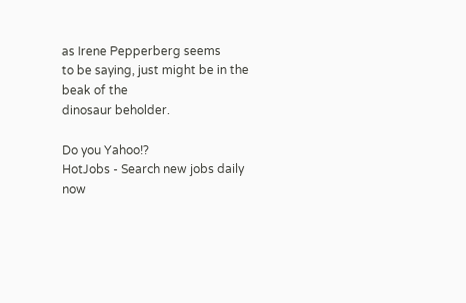as Irene Pepperberg seems
to be saying, just might be in the beak of the
dinosaur beholder.

Do you Yahoo!?
HotJobs - Search new jobs daily now